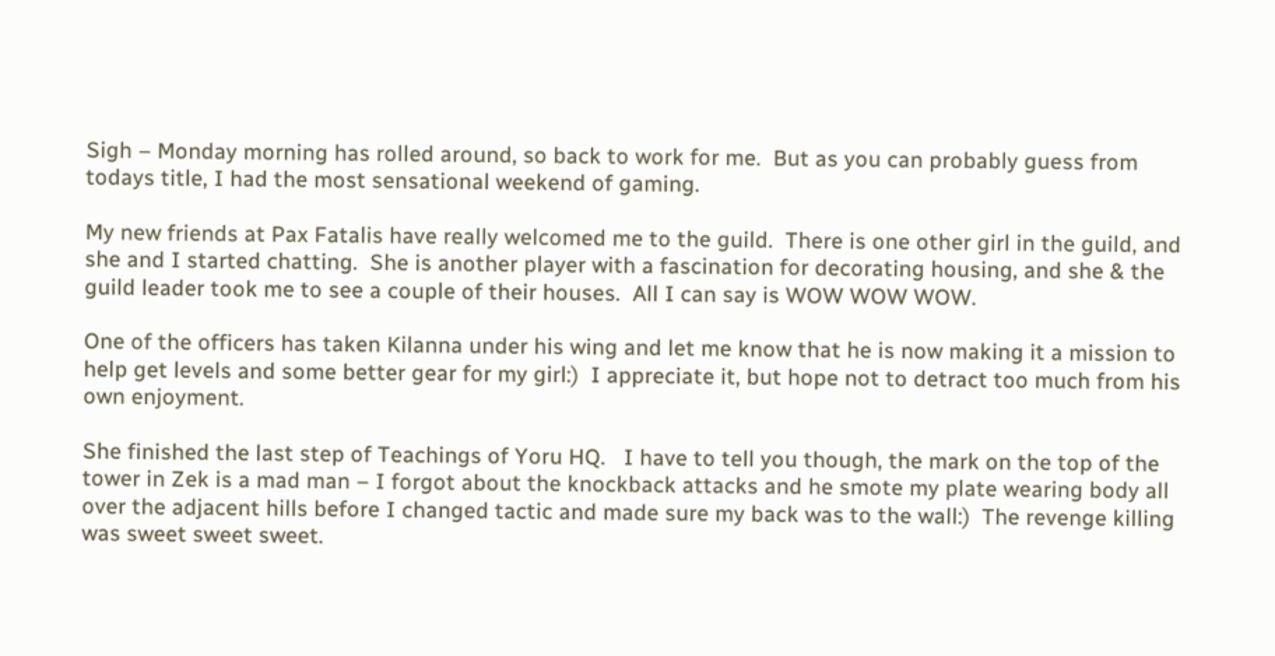Sigh – Monday morning has rolled around, so back to work for me.  But as you can probably guess from todays title, I had the most sensational weekend of gaming.

My new friends at Pax Fatalis have really welcomed me to the guild.  There is one other girl in the guild, and she and I started chatting.  She is another player with a fascination for decorating housing, and she & the guild leader took me to see a couple of their houses.  All I can say is WOW WOW WOW.

One of the officers has taken Kilanna under his wing and let me know that he is now making it a mission to help get levels and some better gear for my girl:)  I appreciate it, but hope not to detract too much from his own enjoyment.

She finished the last step of Teachings of Yoru HQ.   I have to tell you though, the mark on the top of the tower in Zek is a mad man – I forgot about the knockback attacks and he smote my plate wearing body all over the adjacent hills before I changed tactic and made sure my back was to the wall:)  The revenge killing was sweet sweet sweet.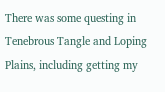There was some questing in Tenebrous Tangle and Loping Plains, including getting my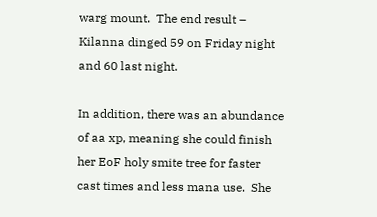warg mount.  The end result – Kilanna dinged 59 on Friday night and 60 last night.

In addition, there was an abundance of aa xp, meaning she could finish her EoF holy smite tree for faster cast times and less mana use.  She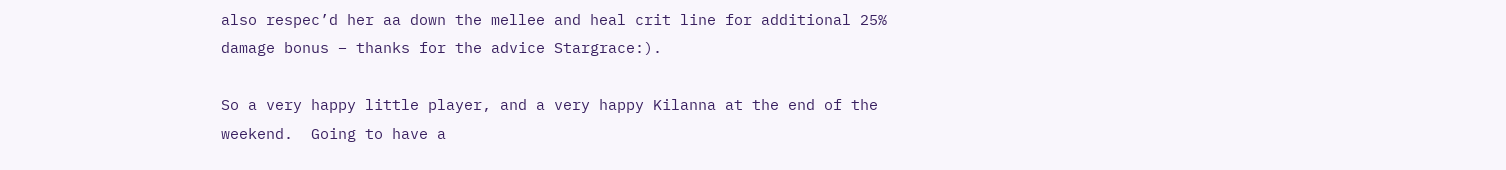also respec’d her aa down the mellee and heal crit line for additional 25% damage bonus – thanks for the advice Stargrace:).

So a very happy little player, and a very happy Kilanna at the end of the weekend.  Going to have a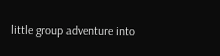little group adventure into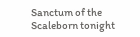Sanctum of the Scaleborn tonight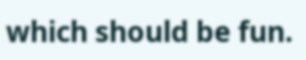which should be fun.